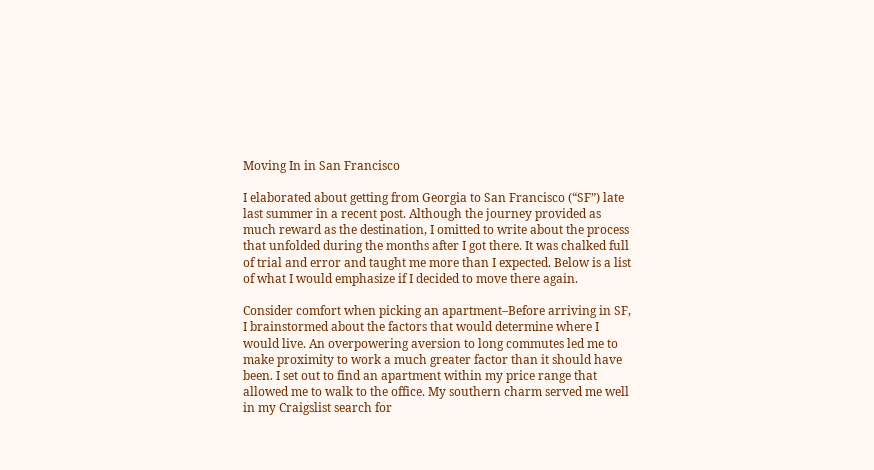Moving In in San Francisco

I elaborated about getting from Georgia to San Francisco (“SF”) late last summer in a recent post. Although the journey provided as much reward as the destination, I omitted to write about the process that unfolded during the months after I got there. It was chalked full of trial and error and taught me more than I expected. Below is a list of what I would emphasize if I decided to move there again.

Consider comfort when picking an apartment–Before arriving in SF, I brainstormed about the factors that would determine where I would live. An overpowering aversion to long commutes led me to make proximity to work a much greater factor than it should have been. I set out to find an apartment within my price range that allowed me to walk to the office. My southern charm served me well in my Craigslist search for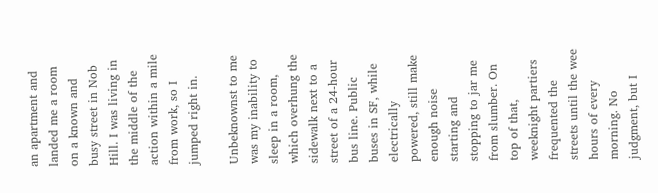an apartment and landed me a room on a known and busy street in Nob Hill. I was living in the middle of the action within a mile from work, so I jumped right in.

Unbeknownst to me was my inability to sleep in a room, which overhung the sidewalk next to a street of a 24-hour bus line. Public buses in SF, while electrically powered, still make enough noise starting and stopping to jar me from slumber. On top of that, weeknight partiers frequented the streets until the wee hours of every morning. No judgment, but I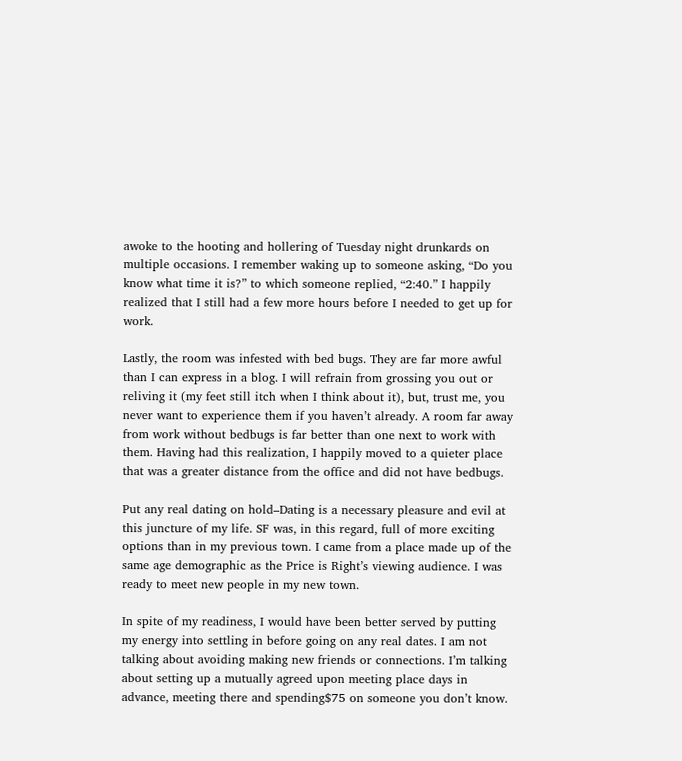awoke to the hooting and hollering of Tuesday night drunkards on multiple occasions. I remember waking up to someone asking, “Do you know what time it is?” to which someone replied, “2:40.” I happily realized that I still had a few more hours before I needed to get up for work.

Lastly, the room was infested with bed bugs. They are far more awful than I can express in a blog. I will refrain from grossing you out or reliving it (my feet still itch when I think about it), but, trust me, you never want to experience them if you haven’t already. A room far away from work without bedbugs is far better than one next to work with them. Having had this realization, I happily moved to a quieter place that was a greater distance from the office and did not have bedbugs.

Put any real dating on hold–Dating is a necessary pleasure and evil at this juncture of my life. SF was, in this regard, full of more exciting options than in my previous town. I came from a place made up of the same age demographic as the Price is Right’s viewing audience. I was ready to meet new people in my new town.

In spite of my readiness, I would have been better served by putting my energy into settling in before going on any real dates. I am not talking about avoiding making new friends or connections. I’m talking about setting up a mutually agreed upon meeting place days in advance, meeting there and spending$75 on someone you don’t know.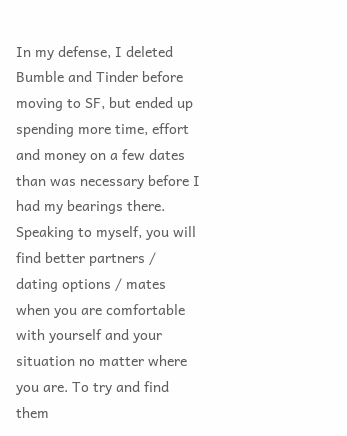In my defense, I deleted Bumble and Tinder before moving to SF, but ended up spending more time, effort and money on a few dates than was necessary before I had my bearings there.  Speaking to myself, you will find better partners / dating options / mates when you are comfortable with yourself and your situation no matter where you are. To try and find them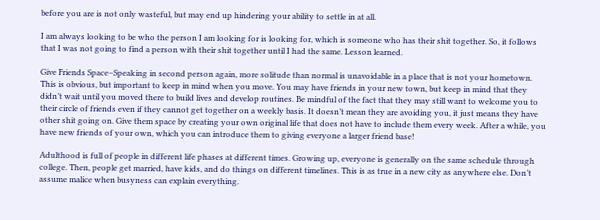before you are is not only wasteful, but may end up hindering your ability to settle in at all.

I am always looking to be who the person I am looking for is looking for, which is someone who has their shit together. So, it follows that I was not going to find a person with their shit together until I had the same. Lesson learned.

Give Friends Space–Speaking in second person again, more solitude than normal is unavoidable in a place that is not your hometown. This is obvious, but important to keep in mind when you move. You may have friends in your new town, but keep in mind that they didn’t wait until you moved there to build lives and develop routines. Be mindful of the fact that they may still want to welcome you to their circle of friends even if they cannot get together on a weekly basis. It doesn’t mean they are avoiding you, it just means they have other shit going on. Give them space by creating your own original life that does not have to include them every week. After a while, you have new friends of your own, which you can introduce them to giving everyone a larger friend base!

Adulthood is full of people in different life phases at different times. Growing up, everyone is generally on the same schedule through college. Then, people get married, have kids, and do things on different timelines. This is as true in a new city as anywhere else. Don’t assume malice when busyness can explain everything.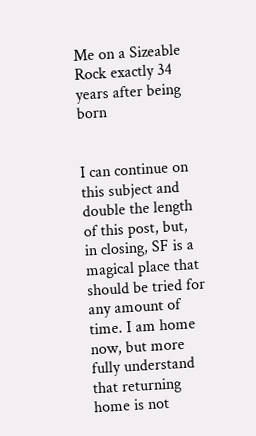Me on a Sizeable Rock exactly 34 years after being born


I can continue on this subject and double the length of this post, but, in closing, SF is a magical place that should be tried for any amount of time. I am home now, but more fully understand that returning home is not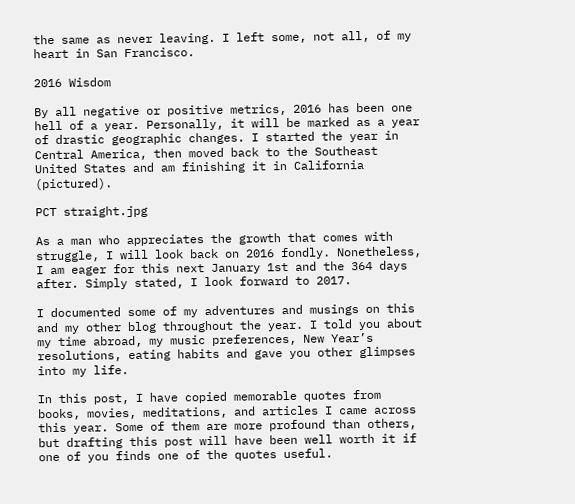the same as never leaving. I left some, not all, of my heart in San Francisco.

2016 Wisdom

By all negative or positive metrics, 2016 has been one hell of a year. Personally, it will be marked as a year of drastic geographic changes. I started the year in Central America, then moved back to the Southeast United States and am finishing it in California (pictured).

PCT straight.jpg

As a man who appreciates the growth that comes with struggle, I will look back on 2016 fondly. Nonetheless, I am eager for this next January 1st and the 364 days after. Simply stated, I look forward to 2017.

I documented some of my adventures and musings on this and my other blog throughout the year. I told you about my time abroad, my music preferences, New Year’s resolutions, eating habits and gave you other glimpses into my life.

In this post, I have copied memorable quotes from books, movies, meditations, and articles I came across this year. Some of them are more profound than others, but drafting this post will have been well worth it if one of you finds one of the quotes useful.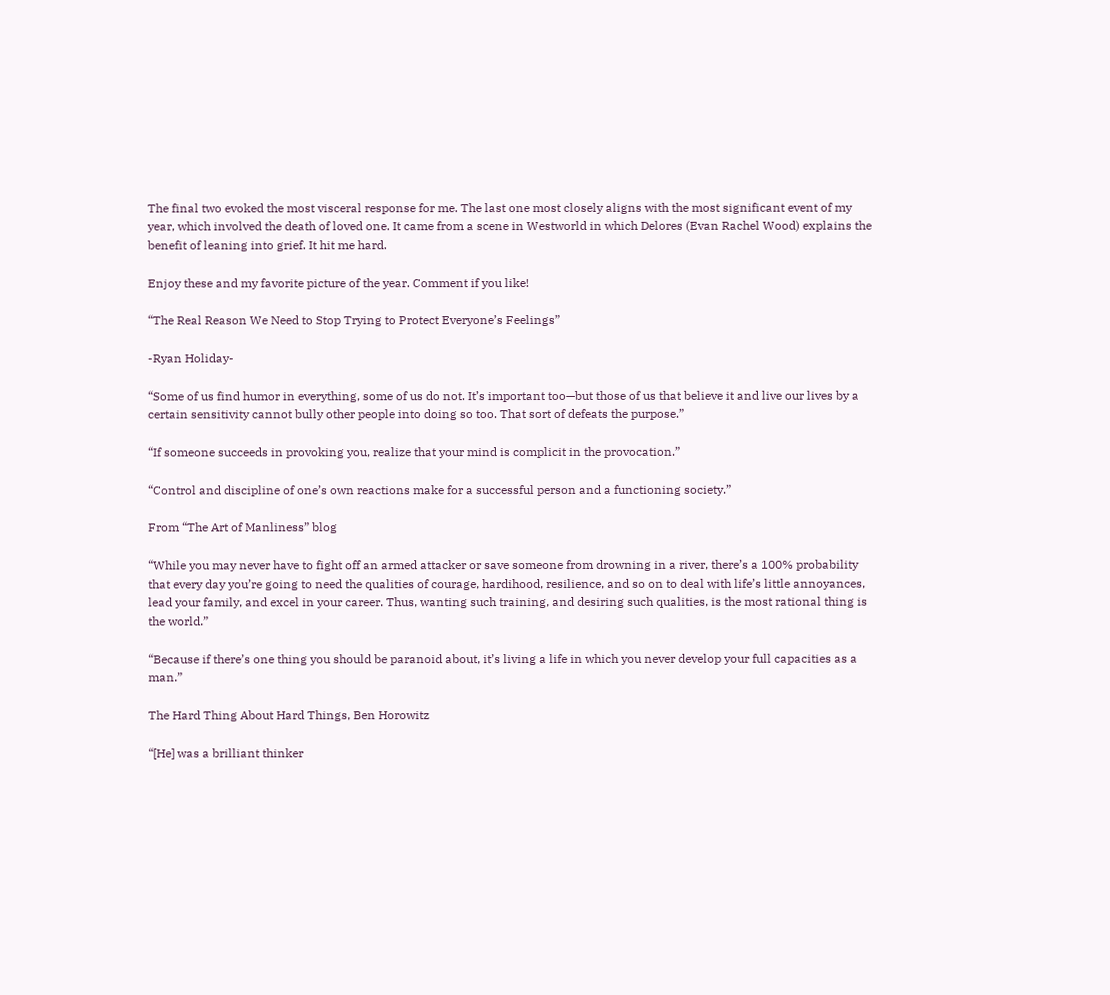The final two evoked the most visceral response for me. The last one most closely aligns with the most significant event of my year, which involved the death of loved one. It came from a scene in Westworld in which Delores (Evan Rachel Wood) explains the benefit of leaning into grief. It hit me hard.

Enjoy these and my favorite picture of the year. Comment if you like!

“The Real Reason We Need to Stop Trying to Protect Everyone’s Feelings”

-Ryan Holiday-

“Some of us find humor in everything, some of us do not. It’s important too—but those of us that believe it and live our lives by a certain sensitivity cannot bully other people into doing so too. That sort of defeats the purpose.”

“If someone succeeds in provoking you, realize that your mind is complicit in the provocation.”

“Control and discipline of one’s own reactions make for a successful person and a functioning society.”

From “The Art of Manliness” blog

“While you may never have to fight off an armed attacker or save someone from drowning in a river, there’s a 100% probability that every day you’re going to need the qualities of courage, hardihood, resilience, and so on to deal with life’s little annoyances, lead your family, and excel in your career. Thus, wanting such training, and desiring such qualities, is the most rational thing is the world.”

“Because if there’s one thing you should be paranoid about, it’s living a life in which you never develop your full capacities as a man.”

The Hard Thing About Hard Things, Ben Horowitz

“[He] was a brilliant thinker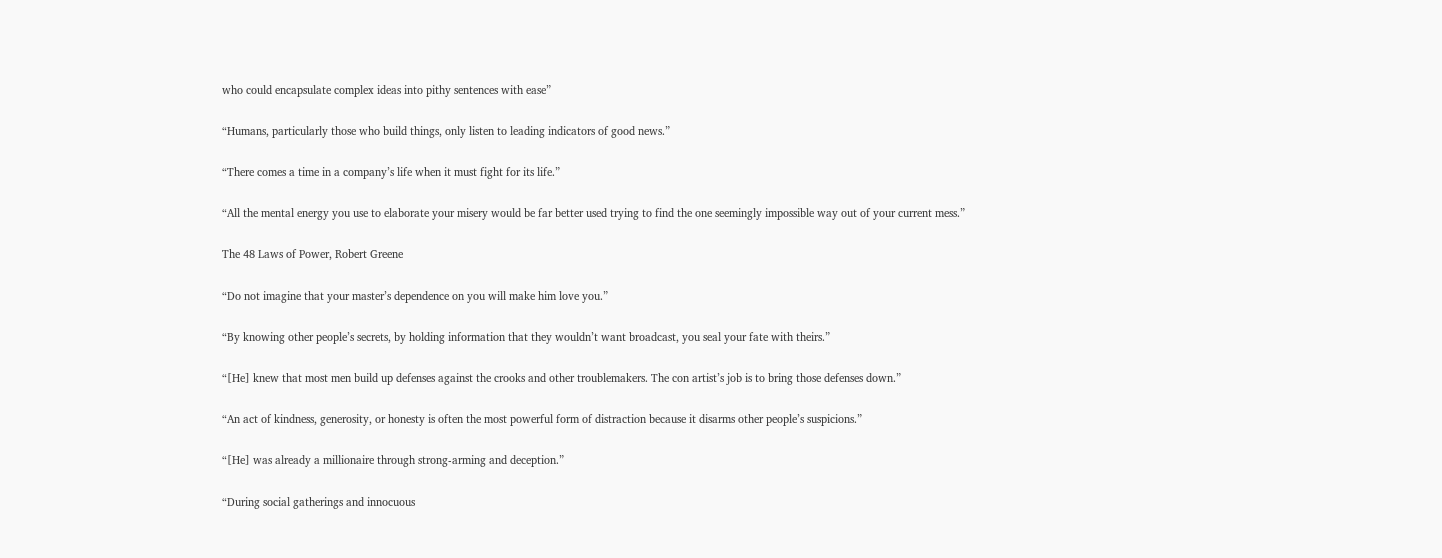who could encapsulate complex ideas into pithy sentences with ease”

“Humans, particularly those who build things, only listen to leading indicators of good news.”

“There comes a time in a company’s life when it must fight for its life.”

“All the mental energy you use to elaborate your misery would be far better used trying to find the one seemingly impossible way out of your current mess.”

The 48 Laws of Power, Robert Greene

“Do not imagine that your master’s dependence on you will make him love you.”

“By knowing other people’s secrets, by holding information that they wouldn’t want broadcast, you seal your fate with theirs.”

“[He] knew that most men build up defenses against the crooks and other troublemakers. The con artist’s job is to bring those defenses down.”

“An act of kindness, generosity, or honesty is often the most powerful form of distraction because it disarms other people’s suspicions.”

“[He] was already a millionaire through strong-arming and deception.”

“During social gatherings and innocuous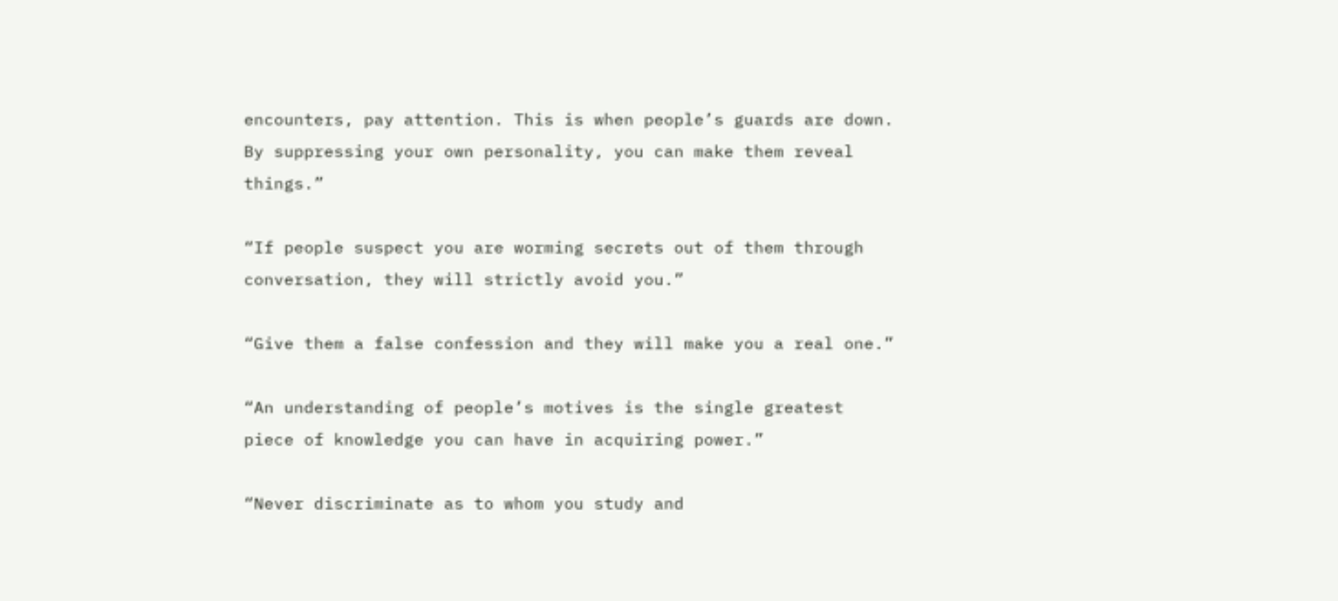encounters, pay attention. This is when people’s guards are down. By suppressing your own personality, you can make them reveal things.”

“If people suspect you are worming secrets out of them through conversation, they will strictly avoid you.”

“Give them a false confession and they will make you a real one.”

“An understanding of people’s motives is the single greatest piece of knowledge you can have in acquiring power.”

“Never discriminate as to whom you study and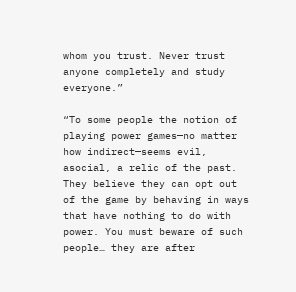whom you trust. Never trust anyone completely and study everyone.”

“To some people the notion of playing power games—no matter how indirect—seems evil, asocial, a relic of the past. They believe they can opt out of the game by behaving in ways that have nothing to do with power. You must beware of such people… they are after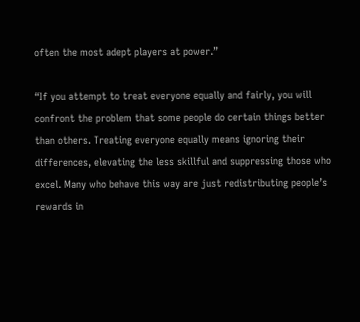often the most adept players at power.”

“If you attempt to treat everyone equally and fairly, you will confront the problem that some people do certain things better than others. Treating everyone equally means ignoring their differences, elevating the less skillful and suppressing those who excel. Many who behave this way are just redistributing people’s rewards in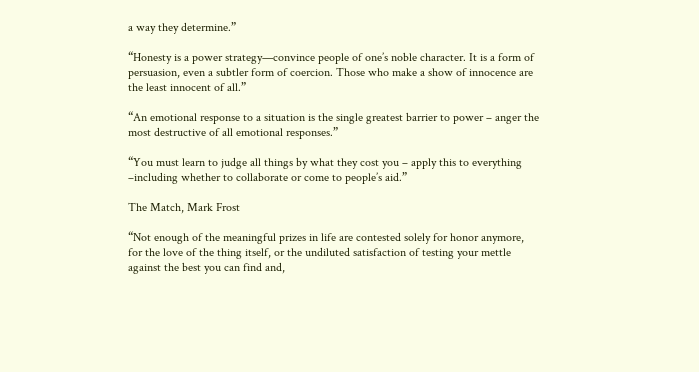a way they determine.”

“Honesty is a power strategy—convince people of one’s noble character. It is a form of persuasion, even a subtler form of coercion. Those who make a show of innocence are the least innocent of all.”

“An emotional response to a situation is the single greatest barrier to power – anger the most destructive of all emotional responses.”

“You must learn to judge all things by what they cost you – apply this to everything –including whether to collaborate or come to people’s aid.”

The Match, Mark Frost

“Not enough of the meaningful prizes in life are contested solely for honor anymore, for the love of the thing itself, or the undiluted satisfaction of testing your mettle against the best you can find and,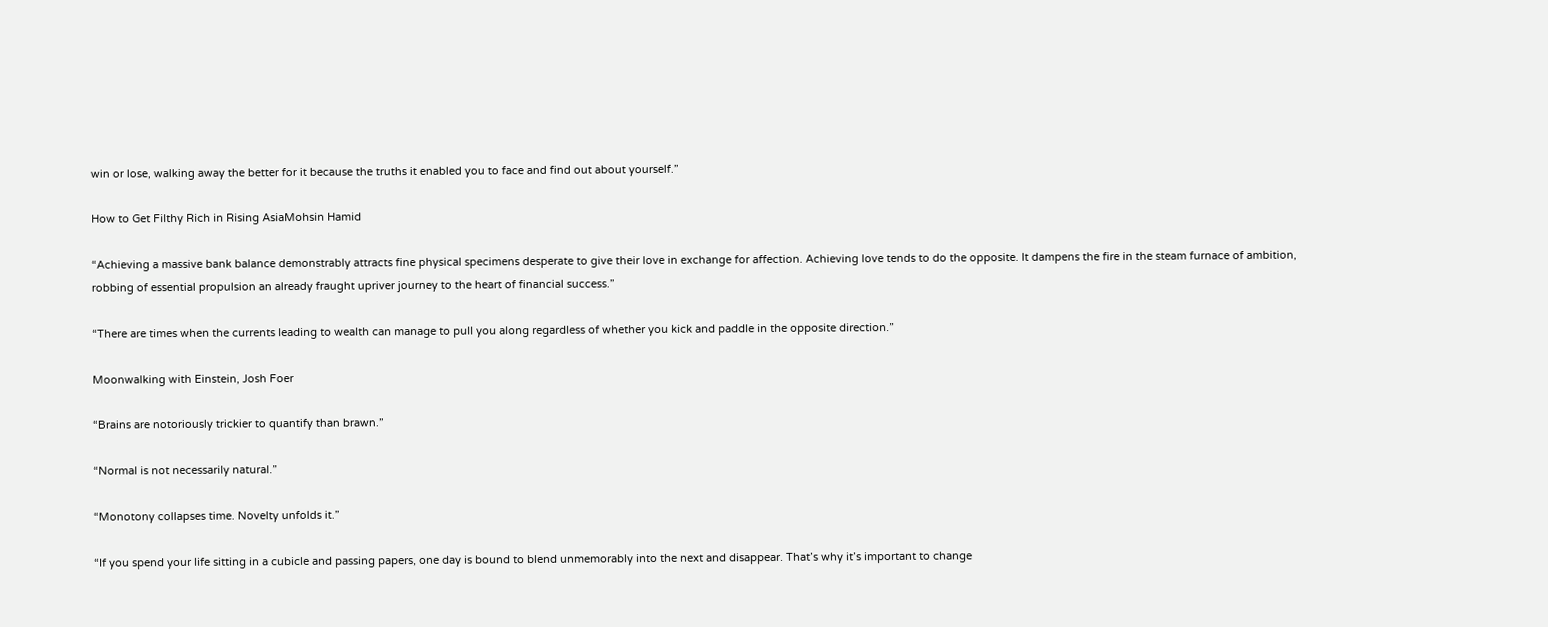win or lose, walking away the better for it because the truths it enabled you to face and find out about yourself.”

How to Get Filthy Rich in Rising AsiaMohsin Hamid

“Achieving a massive bank balance demonstrably attracts fine physical specimens desperate to give their love in exchange for affection. Achieving love tends to do the opposite. It dampens the fire in the steam furnace of ambition, robbing of essential propulsion an already fraught upriver journey to the heart of financial success.”

“There are times when the currents leading to wealth can manage to pull you along regardless of whether you kick and paddle in the opposite direction.”

Moonwalking with Einstein, Josh Foer

“Brains are notoriously trickier to quantify than brawn.”

“Normal is not necessarily natural.”

“Monotony collapses time. Novelty unfolds it.”

“If you spend your life sitting in a cubicle and passing papers, one day is bound to blend unmemorably into the next and disappear. That’s why it’s important to change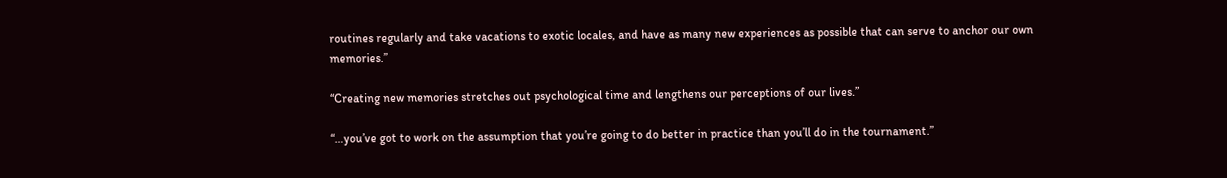routines regularly and take vacations to exotic locales, and have as many new experiences as possible that can serve to anchor our own memories.”

“Creating new memories stretches out psychological time and lengthens our perceptions of our lives.”

“…you’ve got to work on the assumption that you’re going to do better in practice than you’ll do in the tournament.”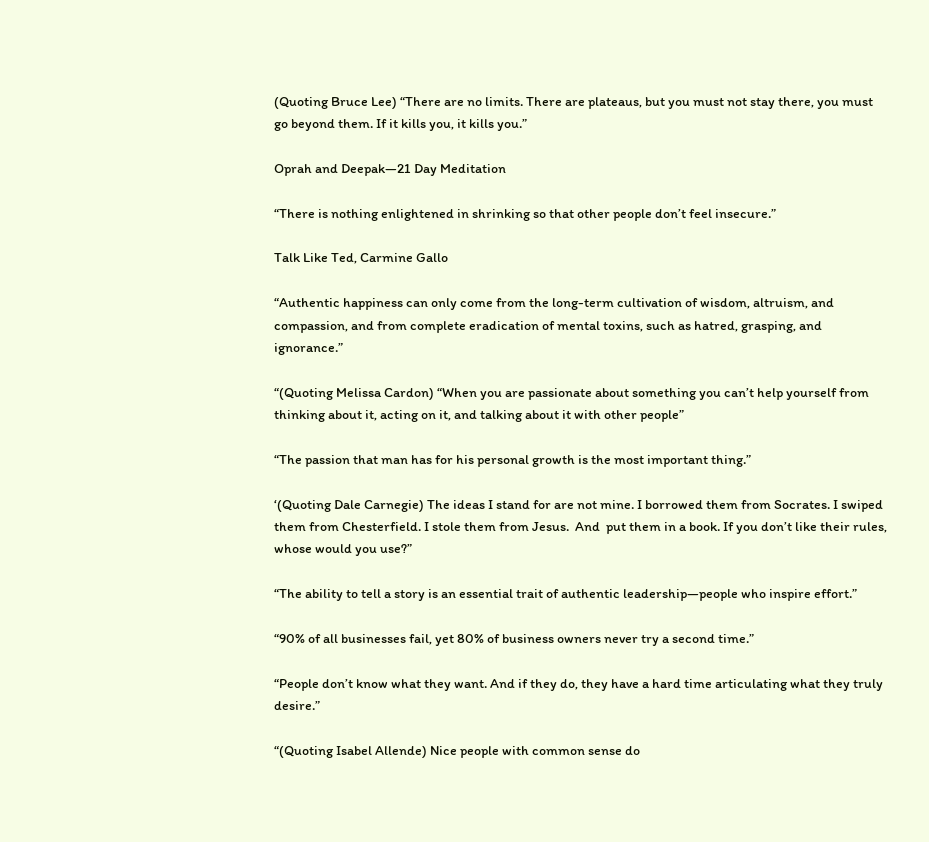(Quoting Bruce Lee) “There are no limits. There are plateaus, but you must not stay there, you must go beyond them. If it kills you, it kills you.”

Oprah and Deepak—21 Day Meditation

“There is nothing enlightened in shrinking so that other people don’t feel insecure.”

Talk Like Ted, Carmine Gallo

“Authentic happiness can only come from the long-term cultivation of wisdom, altruism, and compassion, and from complete eradication of mental toxins, such as hatred, grasping, and ignorance.”

“(Quoting Melissa Cardon) “When you are passionate about something you can’t help yourself from thinking about it, acting on it, and talking about it with other people”

“The passion that man has for his personal growth is the most important thing.”

‘(Quoting Dale Carnegie) The ideas I stand for are not mine. I borrowed them from Socrates. I swiped them from Chesterfield. I stole them from Jesus.  And  put them in a book. If you don’t like their rules, whose would you use?”

“The ability to tell a story is an essential trait of authentic leadership—people who inspire effort.”

“90% of all businesses fail, yet 80% of business owners never try a second time.”

“People don’t know what they want. And if they do, they have a hard time articulating what they truly desire.”

“(Quoting Isabel Allende) Nice people with common sense do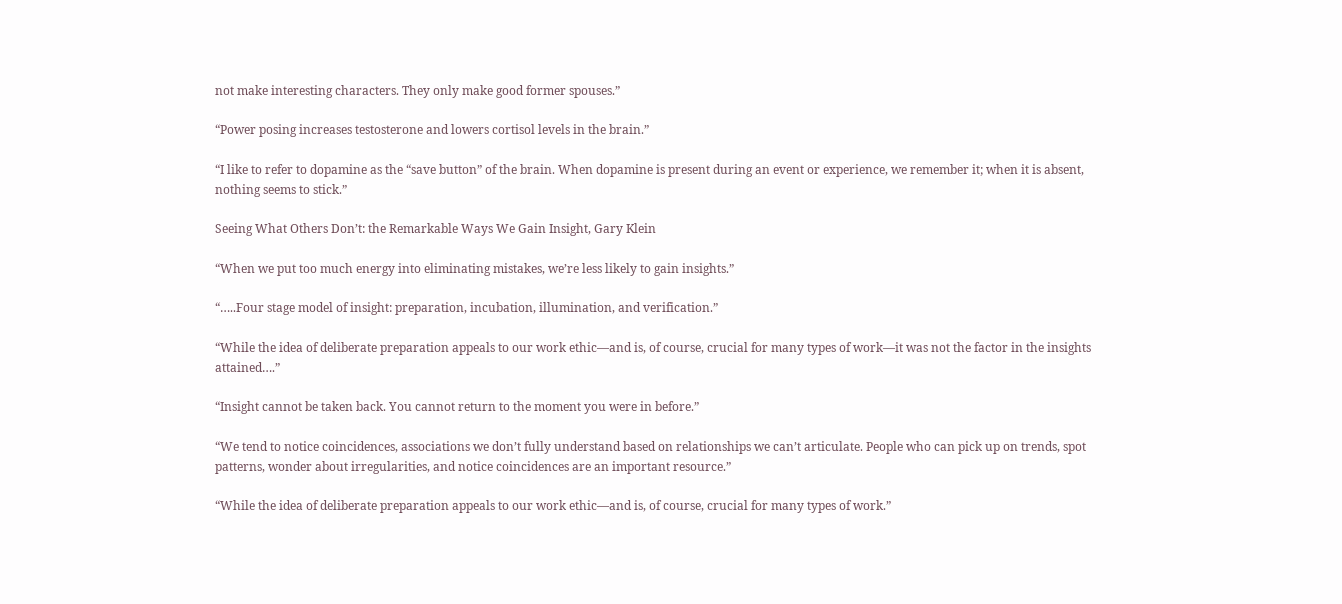not make interesting characters. They only make good former spouses.”

“Power posing increases testosterone and lowers cortisol levels in the brain.”

“I like to refer to dopamine as the “save button” of the brain. When dopamine is present during an event or experience, we remember it; when it is absent, nothing seems to stick.”

Seeing What Others Don’t: the Remarkable Ways We Gain Insight, Gary Klein

“When we put too much energy into eliminating mistakes, we’re less likely to gain insights.”

“…..Four stage model of insight: preparation, incubation, illumination, and verification.”

“While the idea of deliberate preparation appeals to our work ethic—and is, of course, crucial for many types of work—it was not the factor in the insights attained….”

“Insight cannot be taken back. You cannot return to the moment you were in before.”

“We tend to notice coincidences, associations we don’t fully understand based on relationships we can’t articulate. People who can pick up on trends, spot patterns, wonder about irregularities, and notice coincidences are an important resource.”

“While the idea of deliberate preparation appeals to our work ethic—and is, of course, crucial for many types of work.”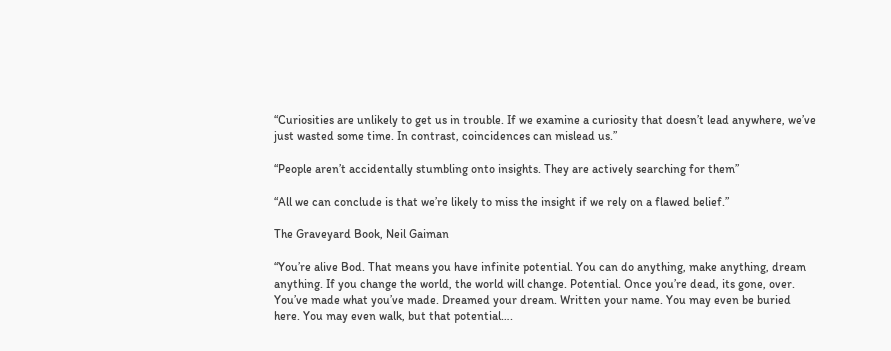“Curiosities are unlikely to get us in trouble. If we examine a curiosity that doesn’t lead anywhere, we’ve just wasted some time. In contrast, coincidences can mislead us.”

“People aren’t accidentally stumbling onto insights. They are actively searching for them”

“All we can conclude is that we’re likely to miss the insight if we rely on a flawed belief.”

The Graveyard Book, Neil Gaiman

“You’re alive Bod. That means you have infinite potential. You can do anything, make anything, dream anything. If you change the world, the world will change. Potential. Once you’re dead, its gone, over. You’ve made what you’ve made. Dreamed your dream. Written your name. You may even be buried here. You may even walk, but that potential….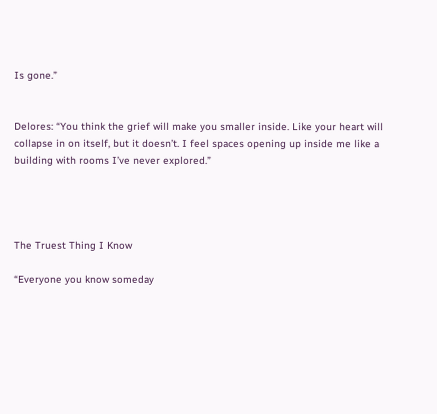Is gone.”


Delores: “You think the grief will make you smaller inside. Like your heart will collapse in on itself, but it doesn’t. I feel spaces opening up inside me like a building with rooms I’ve never explored.”




The Truest Thing I Know

“Everyone you know someday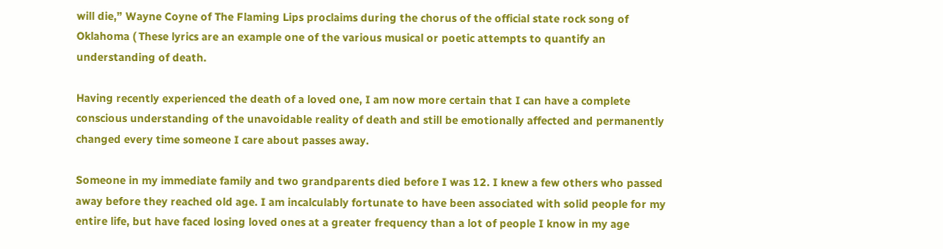will die,” Wayne Coyne of The Flaming Lips proclaims during the chorus of the official state rock song of Oklahoma ( These lyrics are an example one of the various musical or poetic attempts to quantify an understanding of death.

Having recently experienced the death of a loved one, I am now more certain that I can have a complete conscious understanding of the unavoidable reality of death and still be emotionally affected and permanently changed every time someone I care about passes away.

Someone in my immediate family and two grandparents died before I was 12. I knew a few others who passed away before they reached old age. I am incalculably fortunate to have been associated with solid people for my entire life, but have faced losing loved ones at a greater frequency than a lot of people I know in my age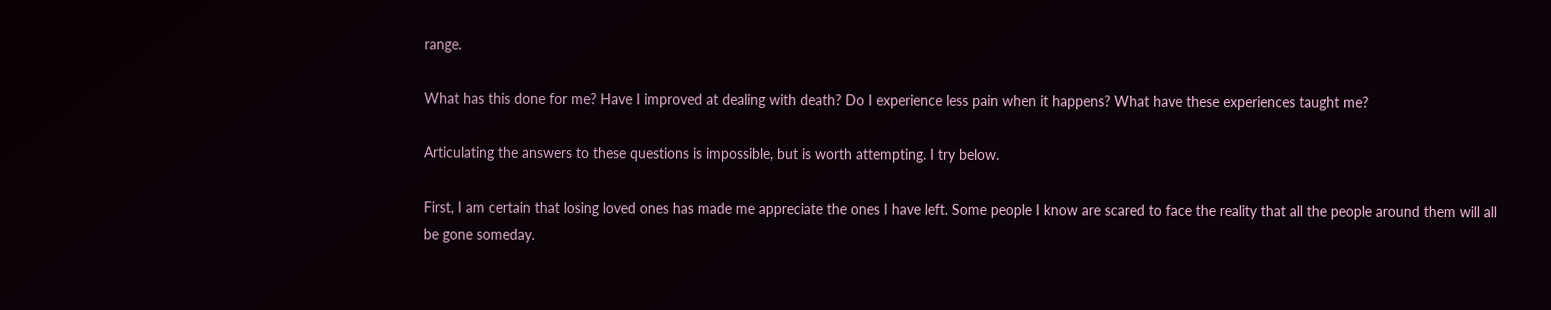range.

What has this done for me? Have I improved at dealing with death? Do I experience less pain when it happens? What have these experiences taught me?

Articulating the answers to these questions is impossible, but is worth attempting. I try below.

First, I am certain that losing loved ones has made me appreciate the ones I have left. Some people I know are scared to face the reality that all the people around them will all be gone someday.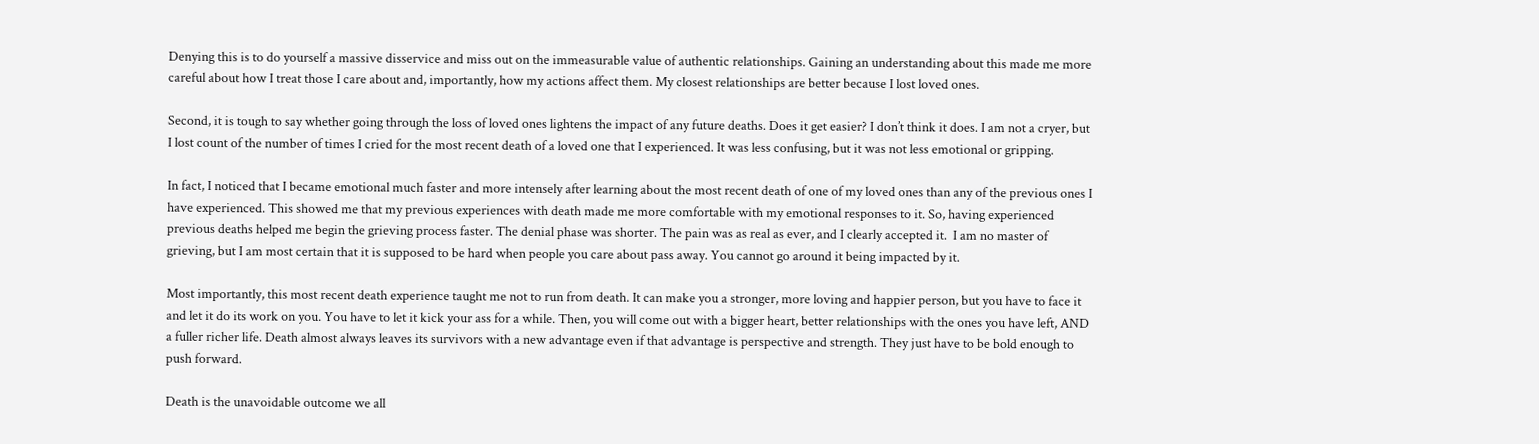Denying this is to do yourself a massive disservice and miss out on the immeasurable value of authentic relationships. Gaining an understanding about this made me more careful about how I treat those I care about and, importantly, how my actions affect them. My closest relationships are better because I lost loved ones.

Second, it is tough to say whether going through the loss of loved ones lightens the impact of any future deaths. Does it get easier? I don’t think it does. I am not a cryer, but I lost count of the number of times I cried for the most recent death of a loved one that I experienced. It was less confusing, but it was not less emotional or gripping.

In fact, I noticed that I became emotional much faster and more intensely after learning about the most recent death of one of my loved ones than any of the previous ones I have experienced. This showed me that my previous experiences with death made me more comfortable with my emotional responses to it. So, having experienced previous deaths helped me begin the grieving process faster. The denial phase was shorter. The pain was as real as ever, and I clearly accepted it.  I am no master of grieving, but I am most certain that it is supposed to be hard when people you care about pass away. You cannot go around it being impacted by it.

Most importantly, this most recent death experience taught me not to run from death. It can make you a stronger, more loving and happier person, but you have to face it and let it do its work on you. You have to let it kick your ass for a while. Then, you will come out with a bigger heart, better relationships with the ones you have left, AND a fuller richer life. Death almost always leaves its survivors with a new advantage even if that advantage is perspective and strength. They just have to be bold enough to push forward.

Death is the unavoidable outcome we all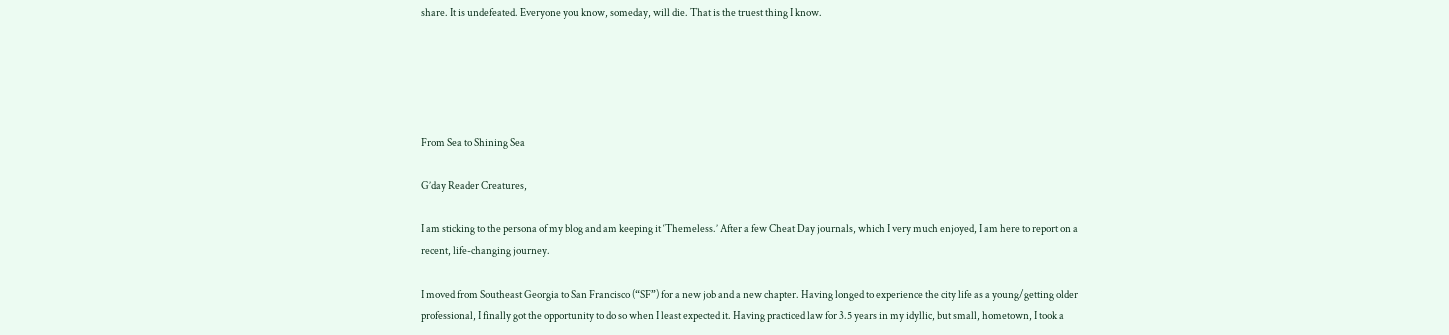share. It is undefeated. Everyone you know, someday, will die. That is the truest thing I know.





From Sea to Shining Sea

G’day Reader Creatures,

I am sticking to the persona of my blog and am keeping it ‘Themeless.’ After a few Cheat Day journals, which I very much enjoyed, I am here to report on a recent, life-changing journey.

I moved from Southeast Georgia to San Francisco (“SF”) for a new job and a new chapter. Having longed to experience the city life as a young/getting older professional, I finally got the opportunity to do so when I least expected it. Having practiced law for 3.5 years in my idyllic, but small, hometown, I took a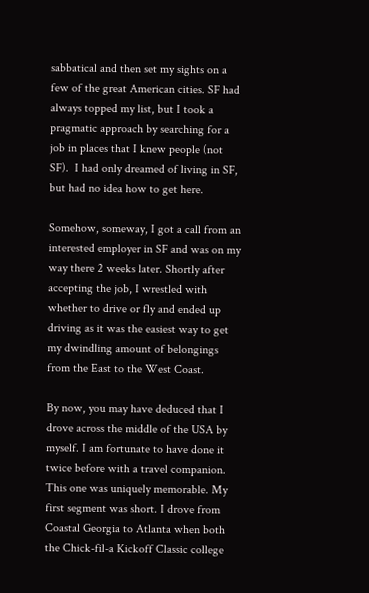sabbatical and then set my sights on a few of the great American cities. SF had always topped my list, but I took a pragmatic approach by searching for a job in places that I knew people (not SF).  I had only dreamed of living in SF, but had no idea how to get here.

Somehow, someway, I got a call from an interested employer in SF and was on my way there 2 weeks later. Shortly after accepting the job, I wrestled with whether to drive or fly and ended up driving as it was the easiest way to get my dwindling amount of belongings from the East to the West Coast.

By now, you may have deduced that I drove across the middle of the USA by myself. I am fortunate to have done it twice before with a travel companion. This one was uniquely memorable. My first segment was short. I drove from Coastal Georgia to Atlanta when both the Chick-fil-a Kickoff Classic college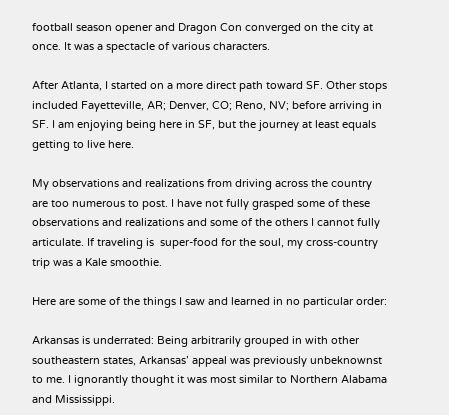football season opener and Dragon Con converged on the city at once. It was a spectacle of various characters.

After Atlanta, I started on a more direct path toward SF. Other stops included Fayetteville, AR; Denver, CO; Reno, NV; before arriving in SF. I am enjoying being here in SF, but the journey at least equals getting to live here.

My observations and realizations from driving across the country are too numerous to post. I have not fully grasped some of these observations and realizations and some of the others I cannot fully articulate. If traveling is  super-food for the soul, my cross-country trip was a Kale smoothie.

Here are some of the things I saw and learned in no particular order:

Arkansas is underrated: Being arbitrarily grouped in with other southeastern states, Arkansas’ appeal was previously unbeknownst to me. I ignorantly thought it was most similar to Northern Alabama and Mississippi.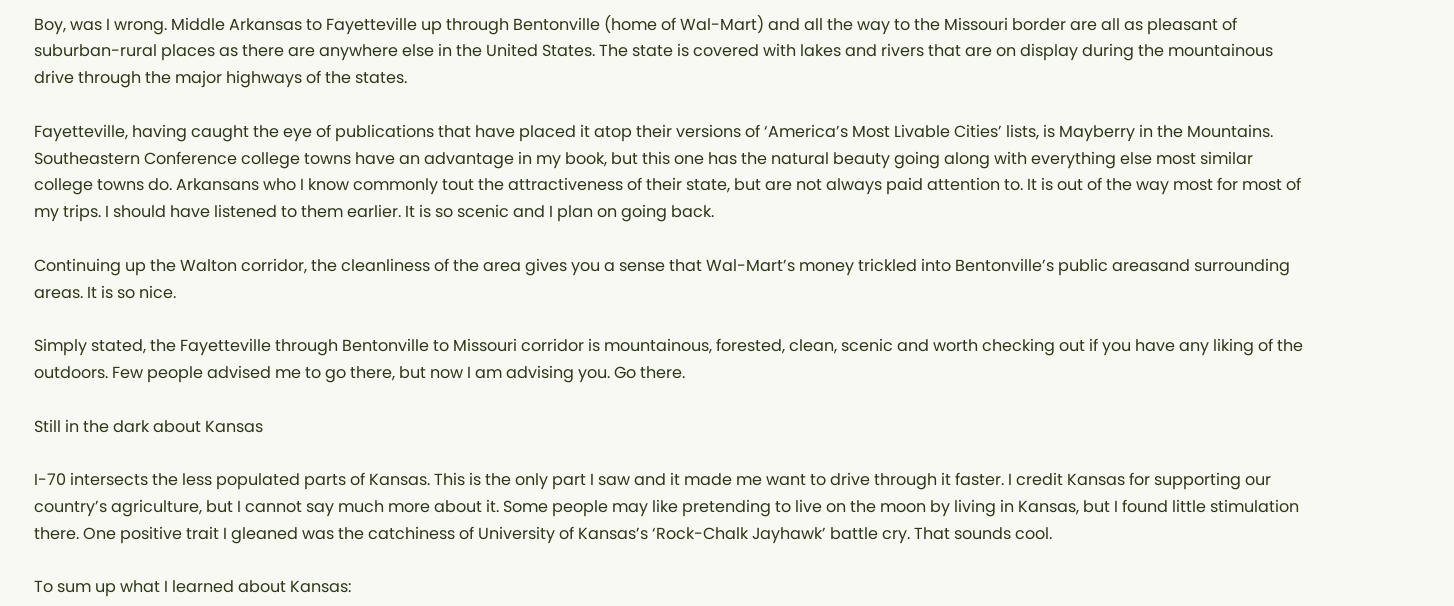Boy, was I wrong. Middle Arkansas to Fayetteville up through Bentonville (home of Wal-Mart) and all the way to the Missouri border are all as pleasant of suburban-rural places as there are anywhere else in the United States. The state is covered with lakes and rivers that are on display during the mountainous drive through the major highways of the states.

Fayetteville, having caught the eye of publications that have placed it atop their versions of ‘America’s Most Livable Cities’ lists, is Mayberry in the Mountains. Southeastern Conference college towns have an advantage in my book, but this one has the natural beauty going along with everything else most similar college towns do. Arkansans who I know commonly tout the attractiveness of their state, but are not always paid attention to. It is out of the way most for most of my trips. I should have listened to them earlier. It is so scenic and I plan on going back.

Continuing up the Walton corridor, the cleanliness of the area gives you a sense that Wal-Mart’s money trickled into Bentonville’s public areasand surrounding areas. It is so nice.

Simply stated, the Fayetteville through Bentonville to Missouri corridor is mountainous, forested, clean, scenic and worth checking out if you have any liking of the outdoors. Few people advised me to go there, but now I am advising you. Go there.

Still in the dark about Kansas

I-70 intersects the less populated parts of Kansas. This is the only part I saw and it made me want to drive through it faster. I credit Kansas for supporting our country’s agriculture, but I cannot say much more about it. Some people may like pretending to live on the moon by living in Kansas, but I found little stimulation there. One positive trait I gleaned was the catchiness of University of Kansas’s ‘Rock-Chalk Jayhawk’ battle cry. That sounds cool.

To sum up what I learned about Kansas: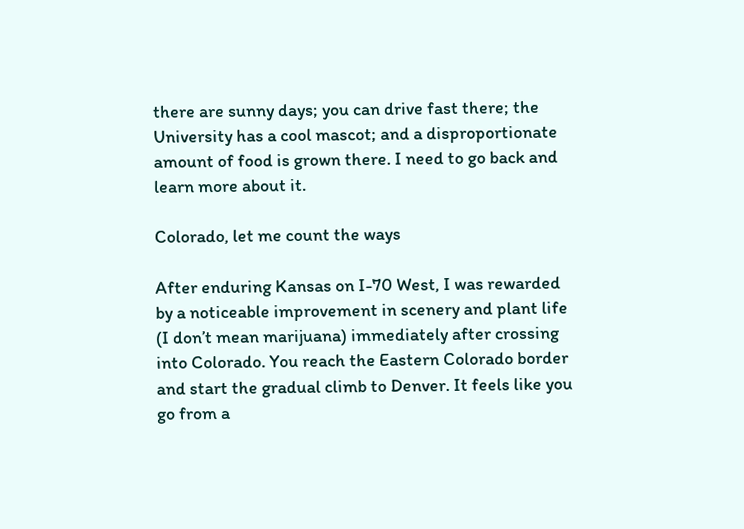there are sunny days; you can drive fast there; the University has a cool mascot; and a disproportionate amount of food is grown there. I need to go back and learn more about it.

Colorado, let me count the ways

After enduring Kansas on I-70 West, I was rewarded by a noticeable improvement in scenery and plant life (I don’t mean marijuana) immediately after crossing into Colorado. You reach the Eastern Colorado border and start the gradual climb to Denver. It feels like you go from a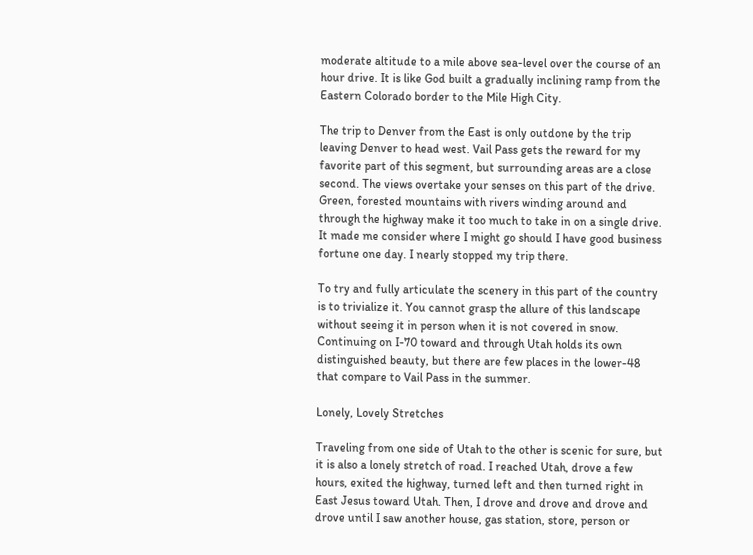moderate altitude to a mile above sea-level over the course of an hour drive. It is like God built a gradually inclining ramp from the Eastern Colorado border to the Mile High City.

The trip to Denver from the East is only outdone by the trip leaving Denver to head west. Vail Pass gets the reward for my favorite part of this segment, but surrounding areas are a close second. The views overtake your senses on this part of the drive. Green, forested mountains with rivers winding around and through the highway make it too much to take in on a single drive. It made me consider where I might go should I have good business fortune one day. I nearly stopped my trip there.

To try and fully articulate the scenery in this part of the country is to trivialize it. You cannot grasp the allure of this landscape without seeing it in person when it is not covered in snow. Continuing on I-70 toward and through Utah holds its own distinguished beauty, but there are few places in the lower-48 that compare to Vail Pass in the summer.

Lonely, Lovely Stretches

Traveling from one side of Utah to the other is scenic for sure, but it is also a lonely stretch of road. I reached Utah, drove a few hours, exited the highway, turned left and then turned right in East Jesus toward Utah. Then, I drove and drove and drove and drove until I saw another house, gas station, store, person or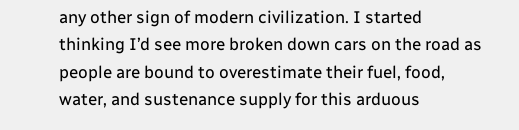any other sign of modern civilization. I started thinking I’d see more broken down cars on the road as people are bound to overestimate their fuel, food, water, and sustenance supply for this arduous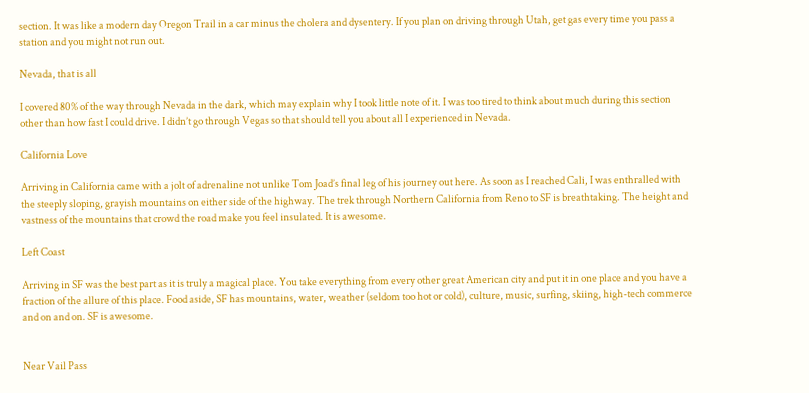section. It was like a modern day Oregon Trail in a car minus the cholera and dysentery. If you plan on driving through Utah, get gas every time you pass a station and you might not run out.

Nevada, that is all

I covered 80% of the way through Nevada in the dark, which may explain why I took little note of it. I was too tired to think about much during this section other than how fast I could drive. I didn’t go through Vegas so that should tell you about all I experienced in Nevada.

California Love

Arriving in California came with a jolt of adrenaline not unlike Tom Joad’s final leg of his journey out here. As soon as I reached Cali, I was enthralled with the steeply sloping, grayish mountains on either side of the highway. The trek through Northern California from Reno to SF is breathtaking. The height and vastness of the mountains that crowd the road make you feel insulated. It is awesome.

Left Coast

Arriving in SF was the best part as it is truly a magical place. You take everything from every other great American city and put it in one place and you have a fraction of the allure of this place. Food aside, SF has mountains, water, weather (seldom too hot or cold), culture, music, surfing, skiing, high-tech commerce and on and on. SF is awesome.


Near Vail Pass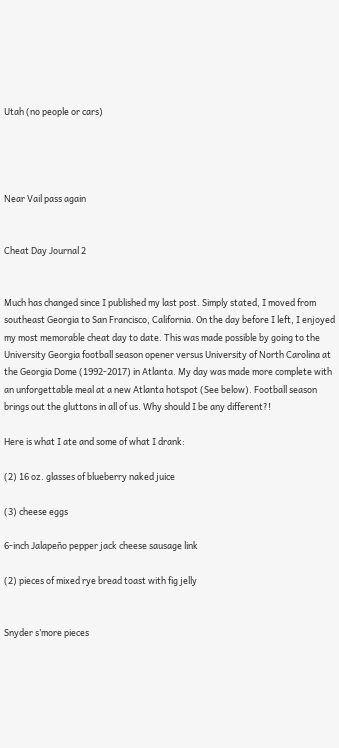Utah (no people or cars)




Near Vail pass again


Cheat Day Journal 2


Much has changed since I published my last post. Simply stated, I moved from southeast Georgia to San Francisco, California. On the day before I left, I enjoyed my most memorable cheat day to date. This was made possible by going to the University Georgia football season opener versus University of North Carolina at the Georgia Dome (1992-2017) in Atlanta. My day was made more complete with an unforgettable meal at a new Atlanta hotspot (See below). Football season brings out the gluttons in all of us. Why should I be any different?!

Here is what I ate and some of what I drank:

(2) 16 oz. glasses of blueberry naked juice

(3) cheese eggs

6-inch Jalapeño pepper jack cheese sausage link

(2) pieces of mixed rye bread toast with fig jelly


Snyder s’more pieces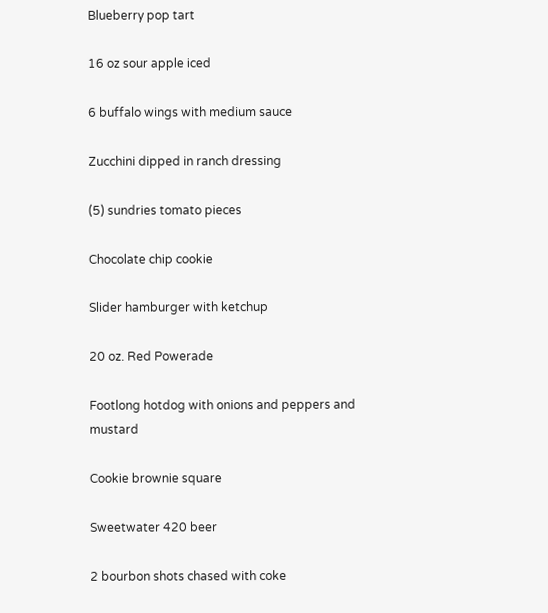Blueberry pop tart

16 oz sour apple iced

6 buffalo wings with medium sauce

Zucchini dipped in ranch dressing

(5) sundries tomato pieces

Chocolate chip cookie

Slider hamburger with ketchup

20 oz. Red Powerade

Footlong hotdog with onions and peppers and mustard

Cookie brownie square

Sweetwater 420 beer

2 bourbon shots chased with coke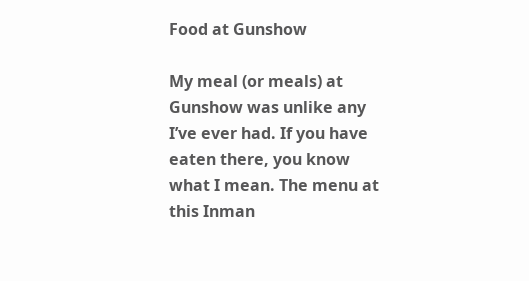Food at Gunshow

My meal (or meals) at Gunshow was unlike any I’ve ever had. If you have eaten there, you know what I mean. The menu at this Inman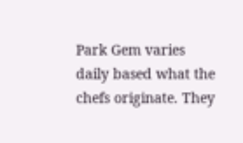Park Gem varies daily based what the chefs originate. They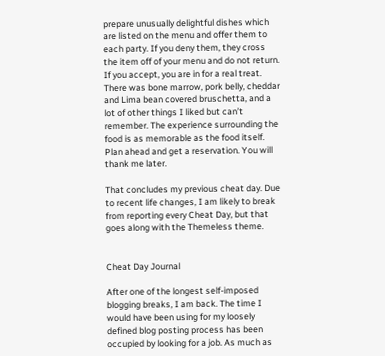prepare unusually delightful dishes which are listed on the menu and offer them to each party. If you deny them, they cross the item off of your menu and do not return. If you accept, you are in for a real treat. There was bone marrow, pork belly, cheddar and Lima bean covered bruschetta, and a lot of other things I liked but can’t remember. The experience surrounding the food is as memorable as the food itself. Plan ahead and get a reservation. You will thank me later.

That concludes my previous cheat day. Due to recent life changes, I am likely to break from reporting every Cheat Day, but that goes along with the Themeless theme.


Cheat Day Journal

After one of the longest self-imposed blogging breaks, I am back. The time I would have been using for my loosely defined blog posting process has been occupied by looking for a job. As much as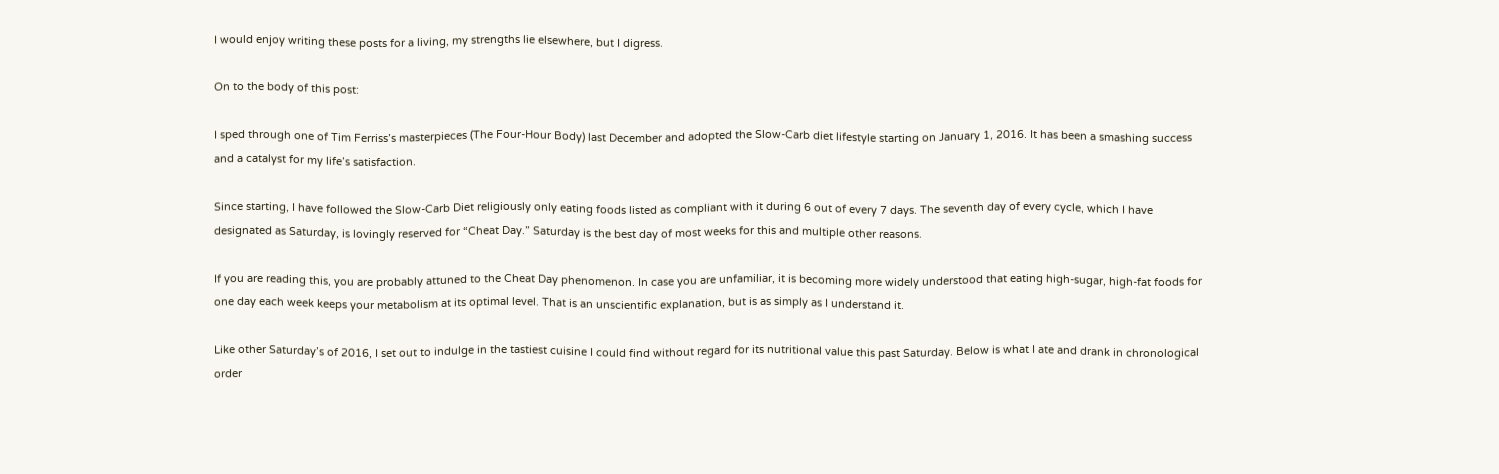I would enjoy writing these posts for a living, my strengths lie elsewhere, but I digress.

On to the body of this post:

I sped through one of Tim Ferriss’s masterpieces (The Four-Hour Body) last December and adopted the Slow-Carb diet lifestyle starting on January 1, 2016. It has been a smashing success and a catalyst for my life’s satisfaction.

Since starting, I have followed the Slow-Carb Diet religiously only eating foods listed as compliant with it during 6 out of every 7 days. The seventh day of every cycle, which I have designated as Saturday, is lovingly reserved for “Cheat Day.” Saturday is the best day of most weeks for this and multiple other reasons.

If you are reading this, you are probably attuned to the Cheat Day phenomenon. In case you are unfamiliar, it is becoming more widely understood that eating high-sugar, high-fat foods for one day each week keeps your metabolism at its optimal level. That is an unscientific explanation, but is as simply as I understand it.

Like other Saturday’s of 2016, I set out to indulge in the tastiest cuisine I could find without regard for its nutritional value this past Saturday. Below is what I ate and drank in chronological order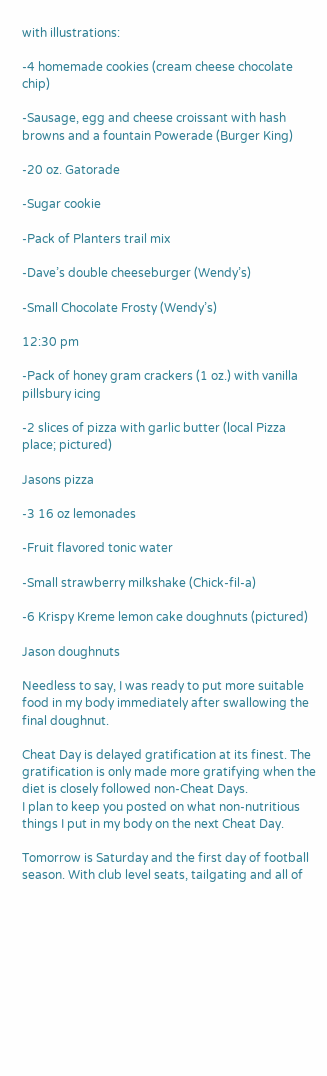with illustrations:

-4 homemade cookies (cream cheese chocolate chip)

-Sausage, egg and cheese croissant with hash browns and a fountain Powerade (Burger King)

-20 oz. Gatorade

-Sugar cookie

-Pack of Planters trail mix

-Dave’s double cheeseburger (Wendy’s)

-Small Chocolate Frosty (Wendy’s)

12:30 pm

-Pack of honey gram crackers (1 oz.) with vanilla pillsbury icing

-2 slices of pizza with garlic butter (local Pizza place; pictured)

Jasons pizza

-3 16 oz lemonades

-Fruit flavored tonic water

-Small strawberry milkshake (Chick-fil-a)

-6 Krispy Kreme lemon cake doughnuts (pictured)

Jason doughnuts

Needless to say, I was ready to put more suitable food in my body immediately after swallowing the final doughnut.

Cheat Day is delayed gratification at its finest. The gratification is only made more gratifying when the diet is closely followed non-Cheat Days.
I plan to keep you posted on what non-nutritious things I put in my body on the next Cheat Day.

Tomorrow is Saturday and the first day of football season. With club level seats, tailgating and all of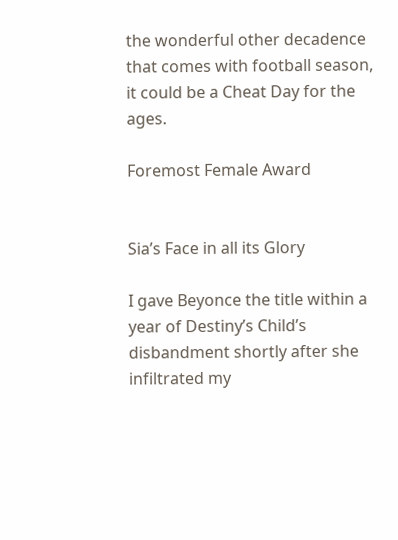the wonderful other decadence that comes with football season, it could be a Cheat Day for the ages.

Foremost Female Award


Sia’s Face in all its Glory

I gave Beyonce the title within a year of Destiny’s Child’s disbandment shortly after she infiltrated my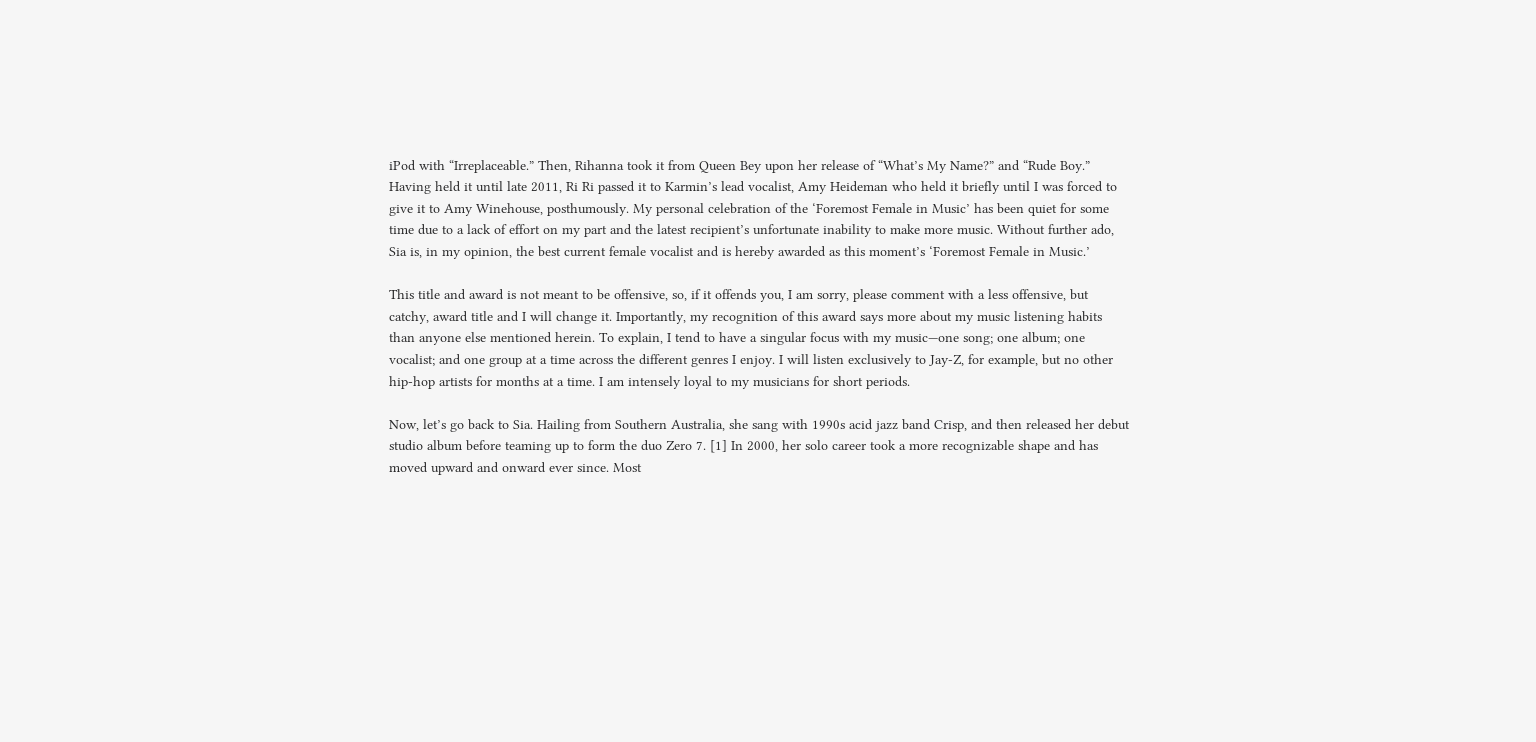iPod with “Irreplaceable.” Then, Rihanna took it from Queen Bey upon her release of “What’s My Name?” and “Rude Boy.” Having held it until late 2011, Ri Ri passed it to Karmin’s lead vocalist, Amy Heideman who held it briefly until I was forced to give it to Amy Winehouse, posthumously. My personal celebration of the ‘Foremost Female in Music’ has been quiet for some time due to a lack of effort on my part and the latest recipient’s unfortunate inability to make more music. Without further ado, Sia is, in my opinion, the best current female vocalist and is hereby awarded as this moment’s ‘Foremost Female in Music.’

This title and award is not meant to be offensive, so, if it offends you, I am sorry, please comment with a less offensive, but catchy, award title and I will change it. Importantly, my recognition of this award says more about my music listening habits than anyone else mentioned herein. To explain, I tend to have a singular focus with my music—one song; one album; one vocalist; and one group at a time across the different genres I enjoy. I will listen exclusively to Jay-Z, for example, but no other hip-hop artists for months at a time. I am intensely loyal to my musicians for short periods.

Now, let’s go back to Sia. Hailing from Southern Australia, she sang with 1990s acid jazz band Crisp, and then released her debut studio album before teaming up to form the duo Zero 7. [1] In 2000, her solo career took a more recognizable shape and has moved upward and onward ever since. Most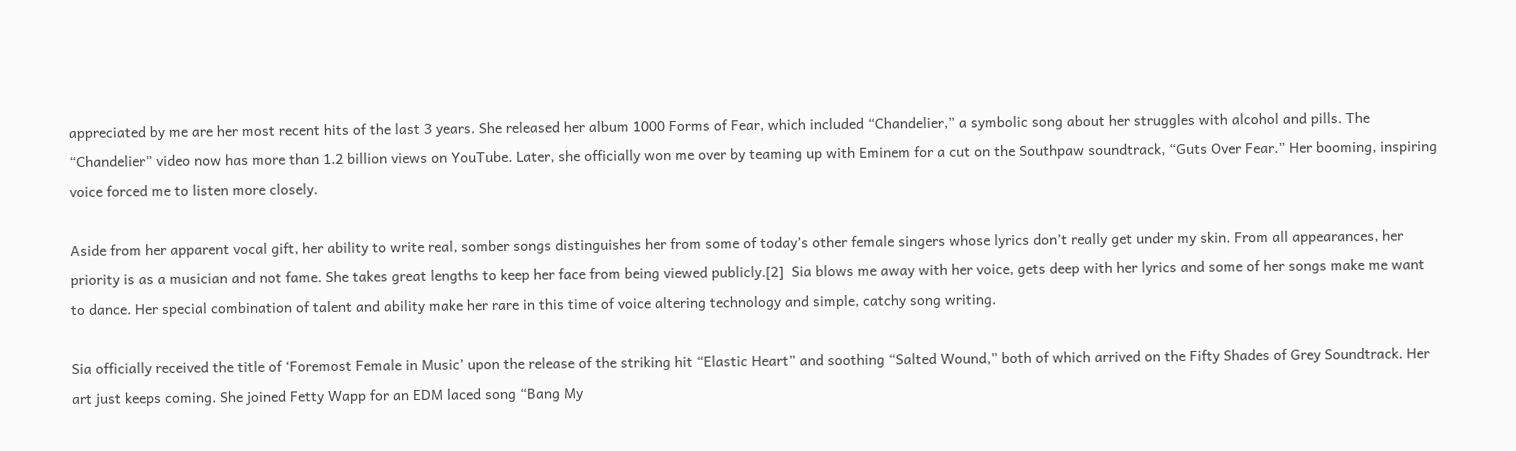appreciated by me are her most recent hits of the last 3 years. She released her album 1000 Forms of Fear, which included “Chandelier,” a symbolic song about her struggles with alcohol and pills. The “Chandelier” video now has more than 1.2 billion views on YouTube. Later, she officially won me over by teaming up with Eminem for a cut on the Southpaw soundtrack, “Guts Over Fear.” Her booming, inspiring voice forced me to listen more closely.

Aside from her apparent vocal gift, her ability to write real, somber songs distinguishes her from some of today’s other female singers whose lyrics don’t really get under my skin. From all appearances, her priority is as a musician and not fame. She takes great lengths to keep her face from being viewed publicly.[2]  Sia blows me away with her voice, gets deep with her lyrics and some of her songs make me want to dance. Her special combination of talent and ability make her rare in this time of voice altering technology and simple, catchy song writing.

Sia officially received the title of ‘Foremost Female in Music’ upon the release of the striking hit “Elastic Heart” and soothing “Salted Wound,” both of which arrived on the Fifty Shades of Grey Soundtrack. Her art just keeps coming. She joined Fetty Wapp for an EDM laced song “Bang My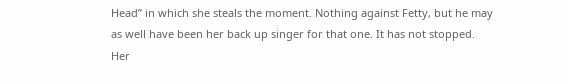Head” in which she steals the moment. Nothing against Fetty, but he may as well have been her back up singer for that one. It has not stopped. Her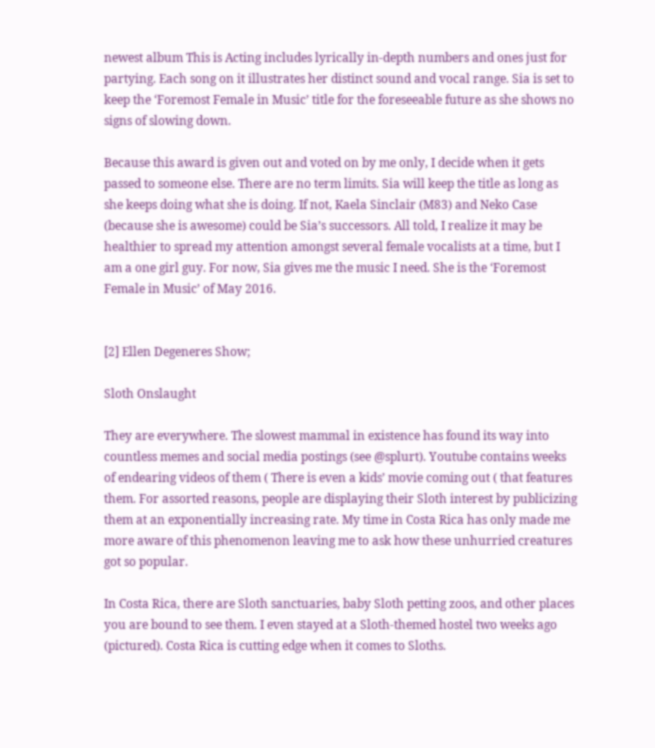newest album This is Acting includes lyrically in-depth numbers and ones just for partying. Each song on it illustrates her distinct sound and vocal range. Sia is set to keep the ‘Foremost Female in Music’ title for the foreseeable future as she shows no signs of slowing down.

Because this award is given out and voted on by me only, I decide when it gets passed to someone else. There are no term limits. Sia will keep the title as long as she keeps doing what she is doing. If not, Kaela Sinclair (M83) and Neko Case (because she is awesome) could be Sia’s successors. All told, I realize it may be healthier to spread my attention amongst several female vocalists at a time, but I am a one girl guy. For now, Sia gives me the music I need. She is the ‘Foremost Female in Music’ of May 2016.


[2] Ellen Degeneres Show;

Sloth Onslaught

They are everywhere. The slowest mammal in existence has found its way into countless memes and social media postings (see @splurt). Youtube contains weeks of endearing videos of them ( There is even a kids’ movie coming out ( that features them. For assorted reasons, people are displaying their Sloth interest by publicizing them at an exponentially increasing rate. My time in Costa Rica has only made me more aware of this phenomenon leaving me to ask how these unhurried creatures got so popular.

In Costa Rica, there are Sloth sanctuaries, baby Sloth petting zoos, and other places you are bound to see them. I even stayed at a Sloth-themed hostel two weeks ago (pictured). Costa Rica is cutting edge when it comes to Sloths.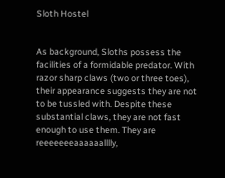Sloth Hostel


As background, Sloths possess the facilities of a formidable predator. With razor sharp claws (two or three toes), their appearance suggests they are not to be tussled with. Despite these substantial claws, they are not fast enough to use them. They are reeeeeeeaaaaaalllly,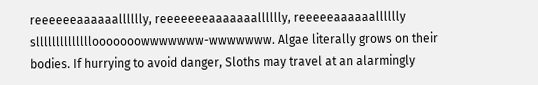reeeeeeaaaaaalllllly, reeeeeeeaaaaaaalllllly, reeeeeaaaaaalllllly sllllllllllllllooooooowwwwwww-wwwwwww. Algae literally grows on their bodies. If hurrying to avoid danger, Sloths may travel at an alarmingly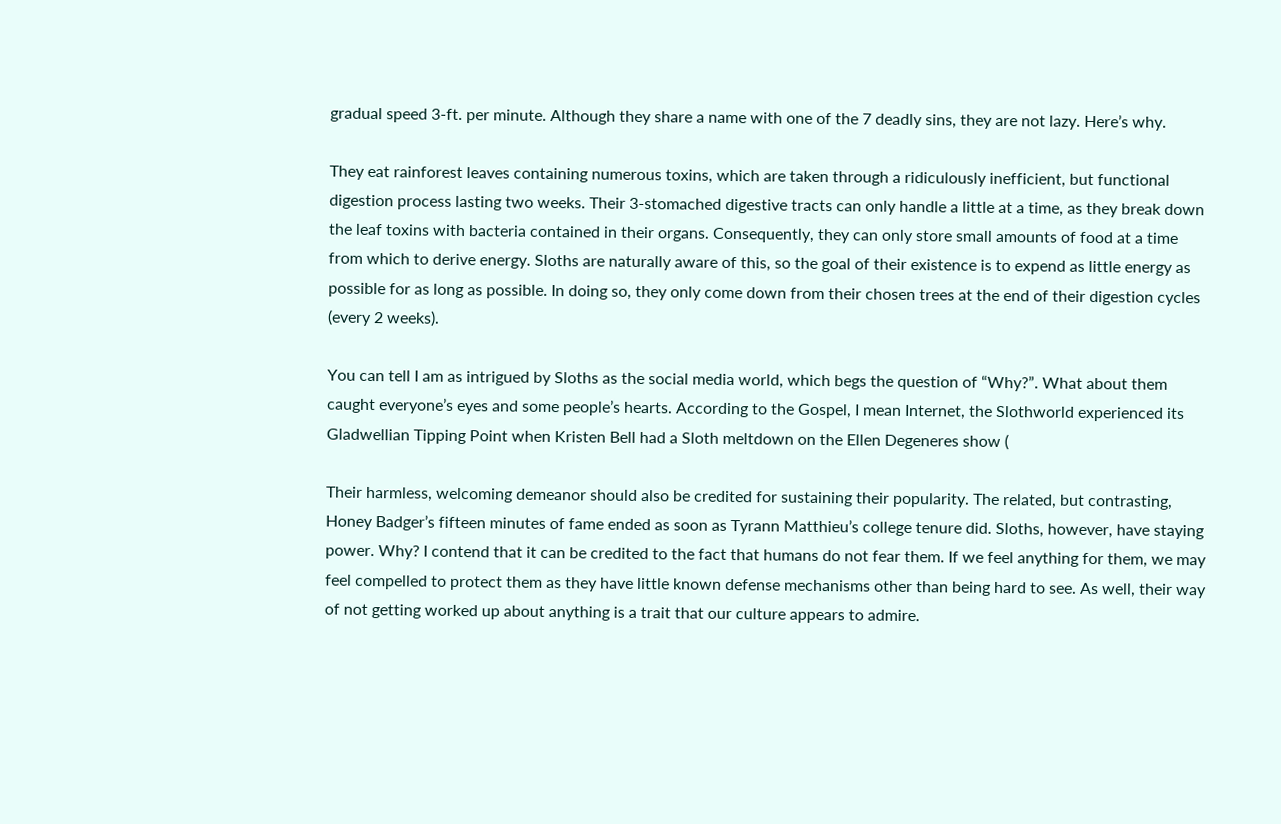gradual speed 3-ft. per minute. Although they share a name with one of the 7 deadly sins, they are not lazy. Here’s why.

They eat rainforest leaves containing numerous toxins, which are taken through a ridiculously inefficient, but functional digestion process lasting two weeks. Their 3-stomached digestive tracts can only handle a little at a time, as they break down the leaf toxins with bacteria contained in their organs. Consequently, they can only store small amounts of food at a time from which to derive energy. Sloths are naturally aware of this, so the goal of their existence is to expend as little energy as possible for as long as possible. In doing so, they only come down from their chosen trees at the end of their digestion cycles (every 2 weeks).

You can tell I am as intrigued by Sloths as the social media world, which begs the question of “Why?”. What about them caught everyone’s eyes and some people’s hearts. According to the Gospel, I mean Internet, the Slothworld experienced its Gladwellian Tipping Point when Kristen Bell had a Sloth meltdown on the Ellen Degeneres show (

Their harmless, welcoming demeanor should also be credited for sustaining their popularity. The related, but contrasting, Honey Badger’s fifteen minutes of fame ended as soon as Tyrann Matthieu’s college tenure did. Sloths, however, have staying power. Why? I contend that it can be credited to the fact that humans do not fear them. If we feel anything for them, we may feel compelled to protect them as they have little known defense mechanisms other than being hard to see. As well, their way of not getting worked up about anything is a trait that our culture appears to admire.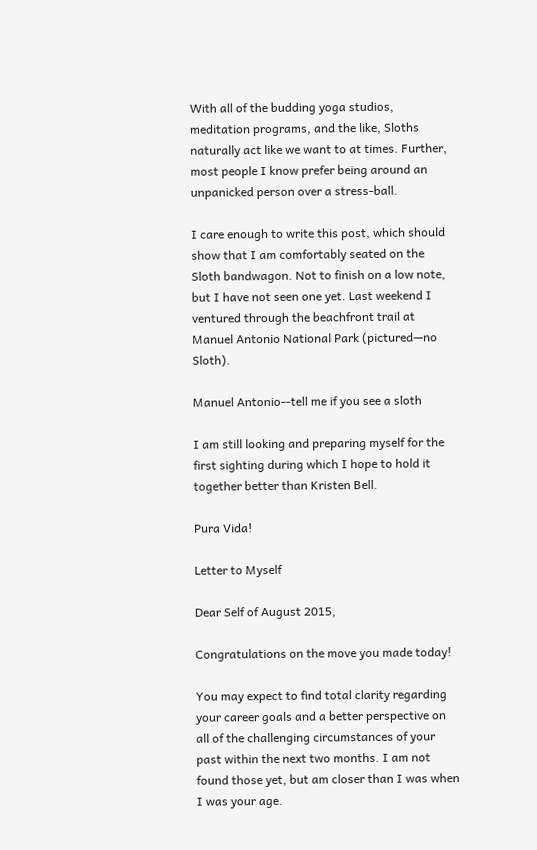With all of the budding yoga studios, meditation programs, and the like, Sloths naturally act like we want to at times. Further, most people I know prefer being around an unpanicked person over a stress-ball.

I care enough to write this post, which should show that I am comfortably seated on the Sloth bandwagon. Not to finish on a low note, but I have not seen one yet. Last weekend I ventured through the beachfront trail at Manuel Antonio National Park (pictured—no Sloth).

Manuel Antonio--tell me if you see a sloth

I am still looking and preparing myself for the first sighting during which I hope to hold it together better than Kristen Bell.

Pura Vida!

Letter to Myself

Dear Self of August 2015,

Congratulations on the move you made today!

You may expect to find total clarity regarding your career goals and a better perspective on all of the challenging circumstances of your past within the next two months. I am not found those yet, but am closer than I was when I was your age.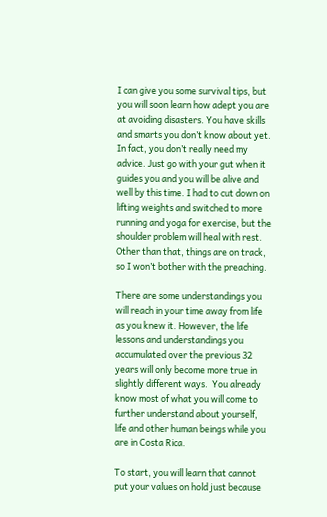I can give you some survival tips, but you will soon learn how adept you are at avoiding disasters. You have skills and smarts you don’t know about yet. In fact, you don’t really need my advice. Just go with your gut when it guides you and you will be alive and well by this time. I had to cut down on lifting weights and switched to more running and yoga for exercise, but the shoulder problem will heal with rest.  Other than that, things are on track, so I won’t bother with the preaching.

There are some understandings you will reach in your time away from life as you knew it. However, the life lessons and understandings you accumulated over the previous 32 years will only become more true in slightly different ways.  You already know most of what you will come to further understand about yourself, life and other human beings while you are in Costa Rica.

To start, you will learn that cannot put your values on hold just because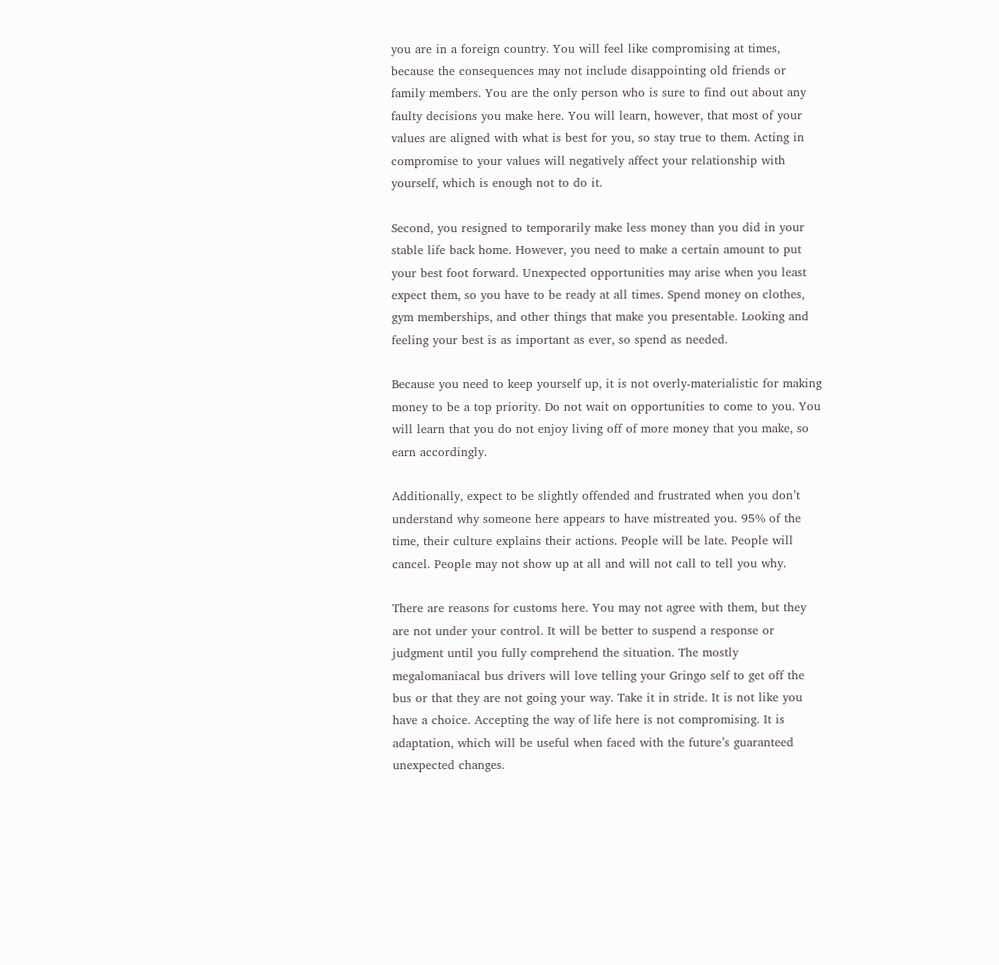you are in a foreign country. You will feel like compromising at times, because the consequences may not include disappointing old friends or family members. You are the only person who is sure to find out about any faulty decisions you make here. You will learn, however, that most of your values are aligned with what is best for you, so stay true to them. Acting in compromise to your values will negatively affect your relationship with yourself, which is enough not to do it.

Second, you resigned to temporarily make less money than you did in your stable life back home. However, you need to make a certain amount to put your best foot forward. Unexpected opportunities may arise when you least expect them, so you have to be ready at all times. Spend money on clothes, gym memberships, and other things that make you presentable. Looking and feeling your best is as important as ever, so spend as needed.

Because you need to keep yourself up, it is not overly-materialistic for making money to be a top priority. Do not wait on opportunities to come to you. You will learn that you do not enjoy living off of more money that you make, so earn accordingly.

Additionally, expect to be slightly offended and frustrated when you don’t understand why someone here appears to have mistreated you. 95% of the time, their culture explains their actions. People will be late. People will cancel. People may not show up at all and will not call to tell you why.

There are reasons for customs here. You may not agree with them, but they are not under your control. It will be better to suspend a response or judgment until you fully comprehend the situation. The mostly megalomaniacal bus drivers will love telling your Gringo self to get off the bus or that they are not going your way. Take it in stride. It is not like you have a choice. Accepting the way of life here is not compromising. It is adaptation, which will be useful when faced with the future’s guaranteed unexpected changes.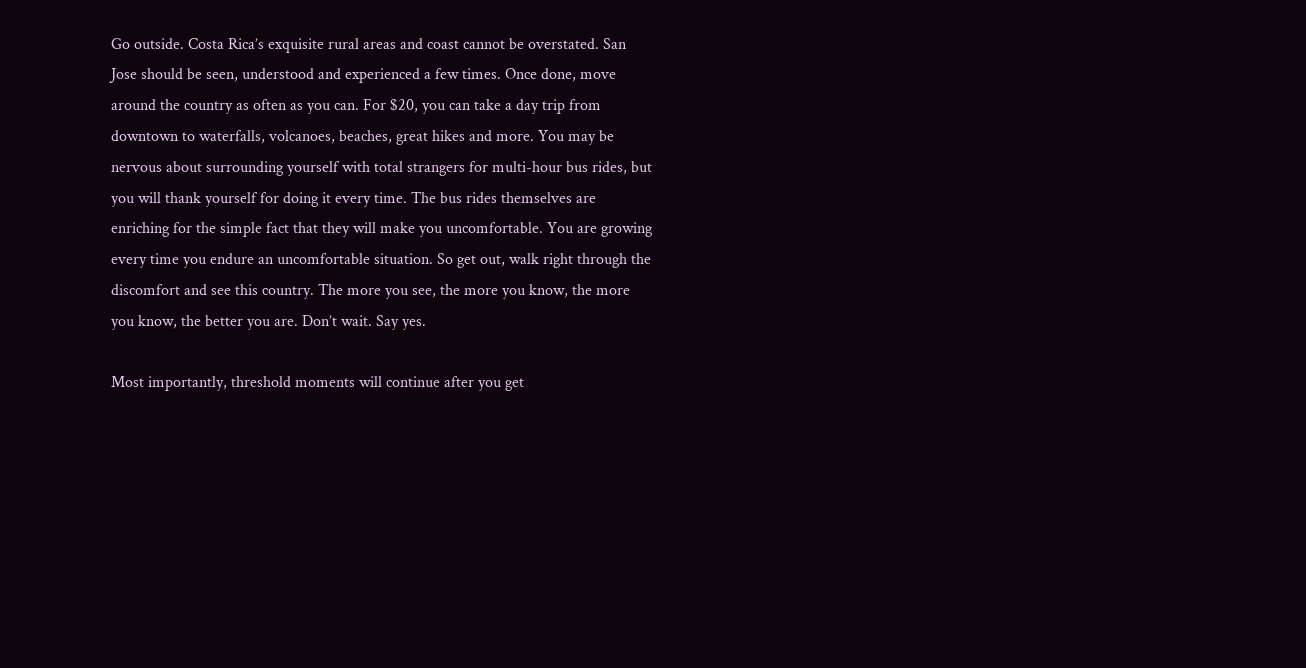Go outside. Costa Rica’s exquisite rural areas and coast cannot be overstated. San Jose should be seen, understood and experienced a few times. Once done, move around the country as often as you can. For $20, you can take a day trip from downtown to waterfalls, volcanoes, beaches, great hikes and more. You may be nervous about surrounding yourself with total strangers for multi-hour bus rides, but you will thank yourself for doing it every time. The bus rides themselves are enriching for the simple fact that they will make you uncomfortable. You are growing every time you endure an uncomfortable situation. So get out, walk right through the discomfort and see this country. The more you see, the more you know, the more you know, the better you are. Don’t wait. Say yes.

Most importantly, threshold moments will continue after you get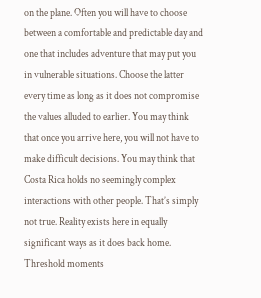on the plane. Often you will have to choose between a comfortable and predictable day and one that includes adventure that may put you in vulnerable situations. Choose the latter every time as long as it does not compromise the values alluded to earlier. You may think that once you arrive here, you will not have to make difficult decisions. You may think that Costa Rica holds no seemingly complex interactions with other people. That’s simply not true. Reality exists here in equally significant ways as it does back home.  Threshold moments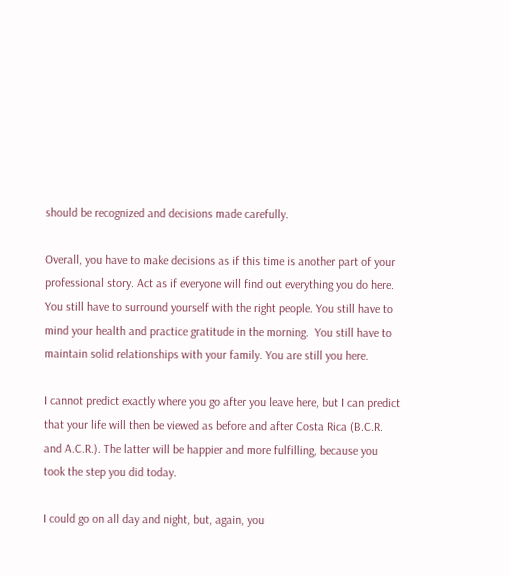should be recognized and decisions made carefully.

Overall, you have to make decisions as if this time is another part of your professional story. Act as if everyone will find out everything you do here. You still have to surround yourself with the right people. You still have to mind your health and practice gratitude in the morning.  You still have to maintain solid relationships with your family. You are still you here.

I cannot predict exactly where you go after you leave here, but I can predict that your life will then be viewed as before and after Costa Rica (B.C.R. and A.C.R.). The latter will be happier and more fulfilling, because you took the step you did today.

I could go on all day and night, but, again, you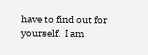have to find out for yourself.  I am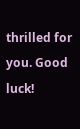thrilled for you. Good luck!